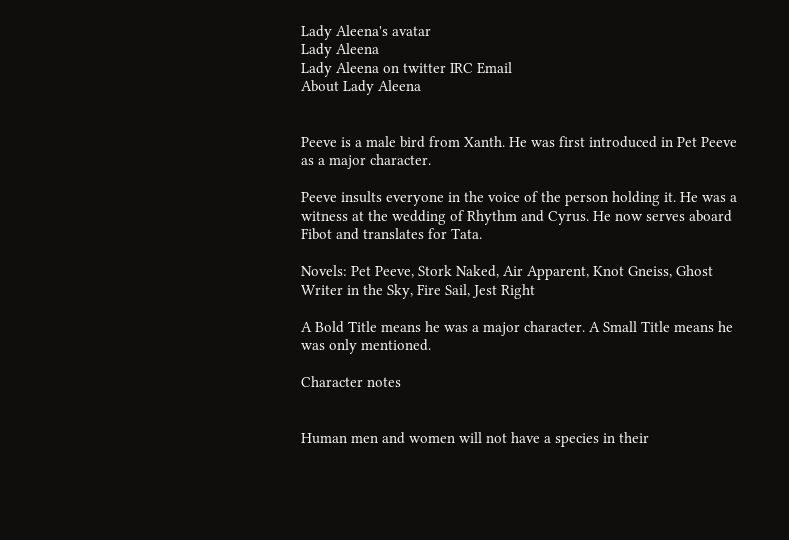Lady Aleena's avatar
Lady Aleena
Lady Aleena on twitter IRC Email
About Lady Aleena


Peeve is a male bird from Xanth. He was first introduced in Pet Peeve as a major character.

Peeve insults everyone in the voice of the person holding it. He was a witness at the wedding of Rhythm and Cyrus. He now serves aboard Fibot and translates for Tata.

Novels: Pet Peeve, Stork Naked, Air Apparent, Knot Gneiss, Ghost Writer in the Sky, Fire Sail, Jest Right

A Bold Title means he was a major character. A Small Title means he was only mentioned.

Character notes


Human men and women will not have a species in their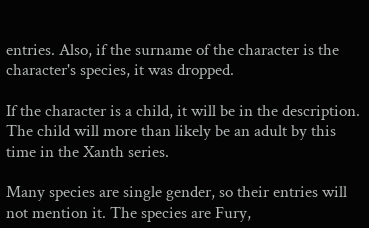entries. Also, if the surname of the character is the character's species, it was dropped.

If the character is a child, it will be in the description. The child will more than likely be an adult by this time in the Xanth series.

Many species are single gender, so their entries will not mention it. The species are Fury,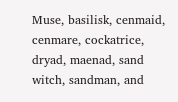Muse, basilisk, cenmaid, cenmare, cockatrice, dryad, maenad, sand witch, sandman, and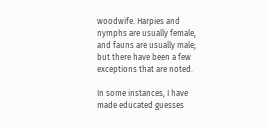woodwife. Harpies and nymphs are usually female, and fauns are usually male; but there have been a few exceptions that are noted.

In some instances, I have made educated guesses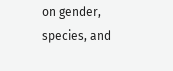on gender, species, and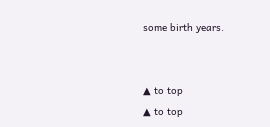some birth years.


▲ to top
▲ to top